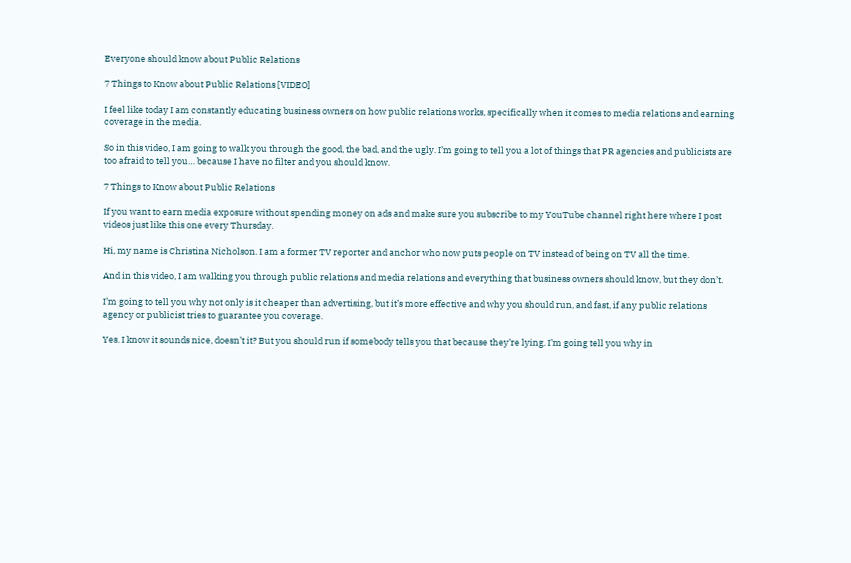Everyone should know about Public Relations

7 Things to Know about Public Relations [VIDEO]

I feel like today I am constantly educating business owners on how public relations works, specifically when it comes to media relations and earning coverage in the media.

So in this video, I am going to walk you through the good, the bad, and the ugly. I’m going to tell you a lot of things that PR agencies and publicists are too afraid to tell you… because I have no filter and you should know.

7 Things to Know about Public Relations

If you want to earn media exposure without spending money on ads and make sure you subscribe to my YouTube channel right here where I post videos just like this one every Thursday.

Hi, my name is Christina Nicholson. I am a former TV reporter and anchor who now puts people on TV instead of being on TV all the time.

And in this video, I am walking you through public relations and media relations and everything that business owners should know, but they don’t.

I’m going to tell you why not only is it cheaper than advertising, but it’s more effective and why you should run, and fast, if any public relations agency or publicist tries to guarantee you coverage.

Yes. I know it sounds nice, doesn’t it? But you should run if somebody tells you that because they’re lying. I’m going tell you why in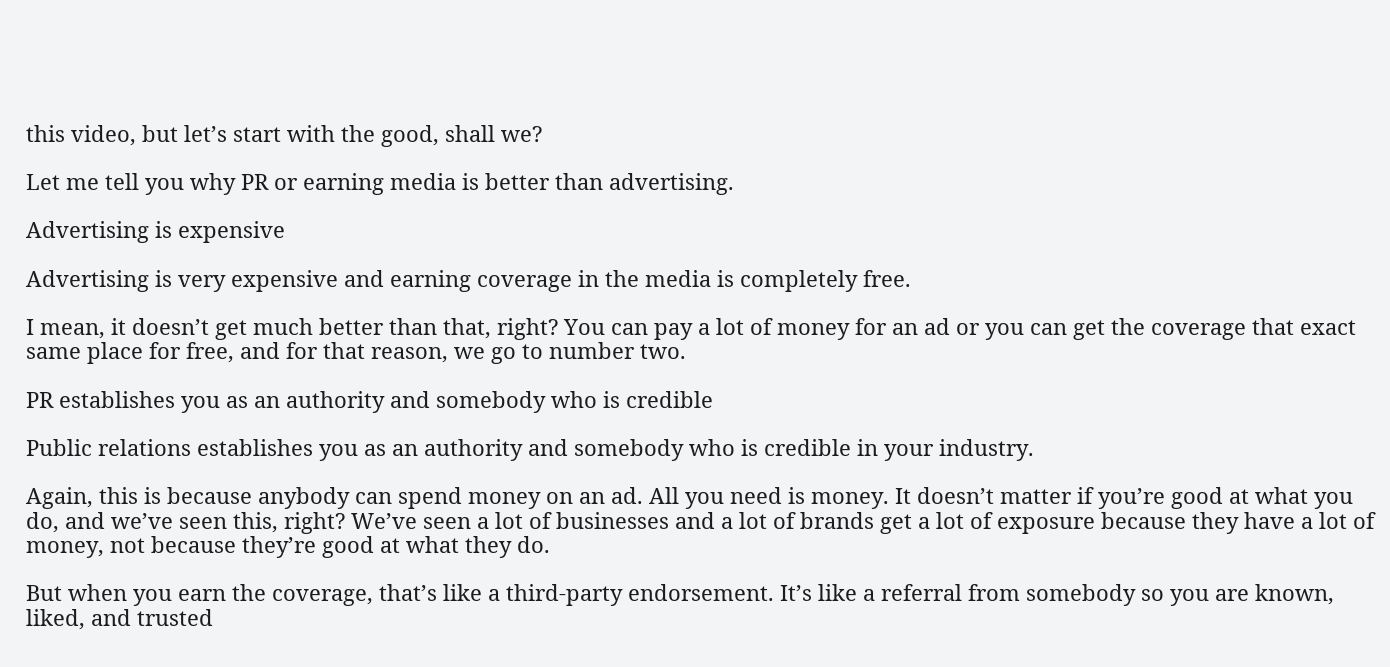this video, but let’s start with the good, shall we?

Let me tell you why PR or earning media is better than advertising.

Advertising is expensive

Advertising is very expensive and earning coverage in the media is completely free.

I mean, it doesn’t get much better than that, right? You can pay a lot of money for an ad or you can get the coverage that exact same place for free, and for that reason, we go to number two.

PR establishes you as an authority and somebody who is credible

Public relations establishes you as an authority and somebody who is credible in your industry.

Again, this is because anybody can spend money on an ad. All you need is money. It doesn’t matter if you’re good at what you do, and we’ve seen this, right? We’ve seen a lot of businesses and a lot of brands get a lot of exposure because they have a lot of money, not because they’re good at what they do.

But when you earn the coverage, that’s like a third-party endorsement. It’s like a referral from somebody so you are known, liked, and trusted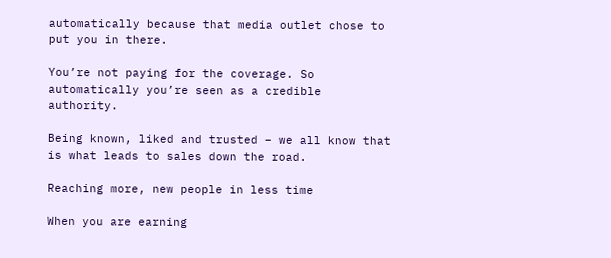automatically because that media outlet chose to put you in there.

You’re not paying for the coverage. So automatically you’re seen as a credible authority.

Being known, liked and trusted – we all know that is what leads to sales down the road.

Reaching more, new people in less time

When you are earning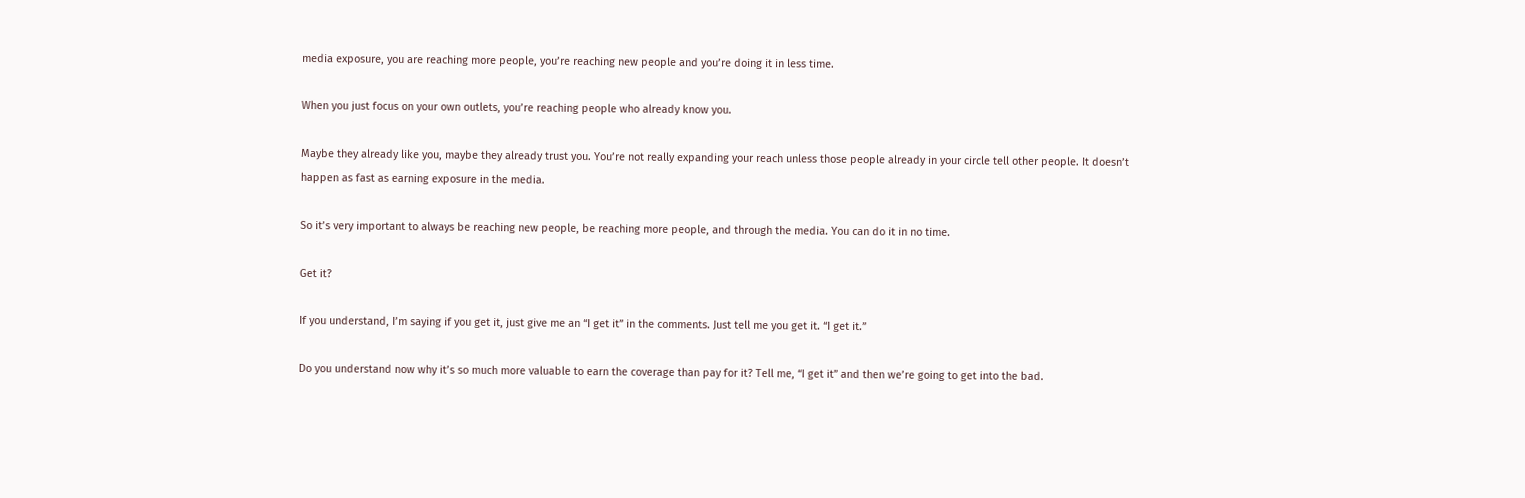media exposure, you are reaching more people, you’re reaching new people and you’re doing it in less time.

When you just focus on your own outlets, you’re reaching people who already know you.

Maybe they already like you, maybe they already trust you. You’re not really expanding your reach unless those people already in your circle tell other people. It doesn’t happen as fast as earning exposure in the media.

So it’s very important to always be reaching new people, be reaching more people, and through the media. You can do it in no time.

Get it?

If you understand, I’m saying if you get it, just give me an “I get it” in the comments. Just tell me you get it. “I get it.”

Do you understand now why it’s so much more valuable to earn the coverage than pay for it? Tell me, “I get it” and then we’re going to get into the bad.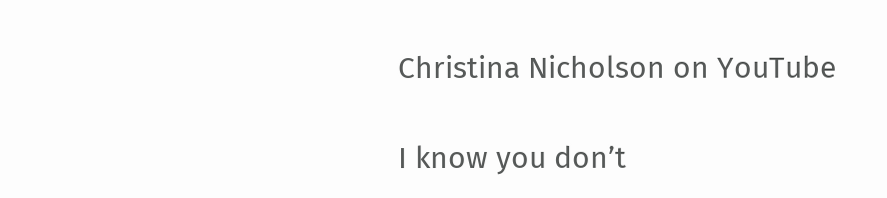Christina Nicholson on YouTube

I know you don’t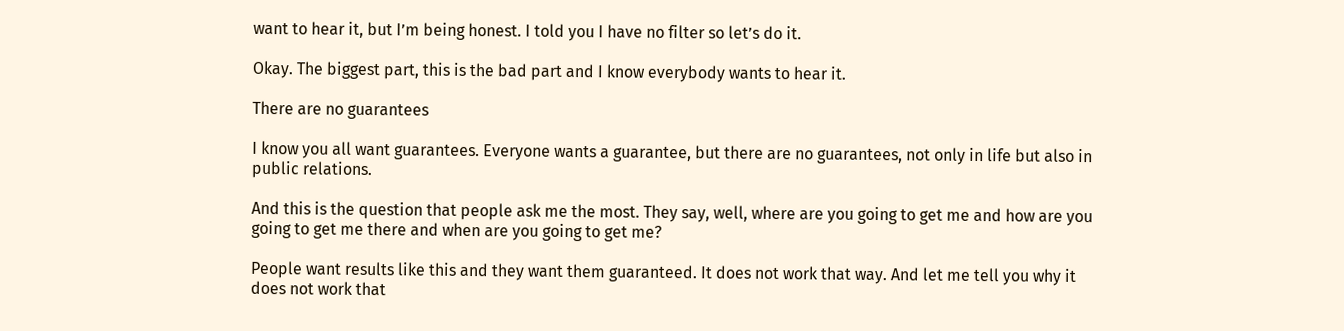want to hear it, but I’m being honest. I told you I have no filter so let’s do it.

Okay. The biggest part, this is the bad part and I know everybody wants to hear it.

There are no guarantees

I know you all want guarantees. Everyone wants a guarantee, but there are no guarantees, not only in life but also in public relations.

And this is the question that people ask me the most. They say, well, where are you going to get me and how are you going to get me there and when are you going to get me?

People want results like this and they want them guaranteed. It does not work that way. And let me tell you why it does not work that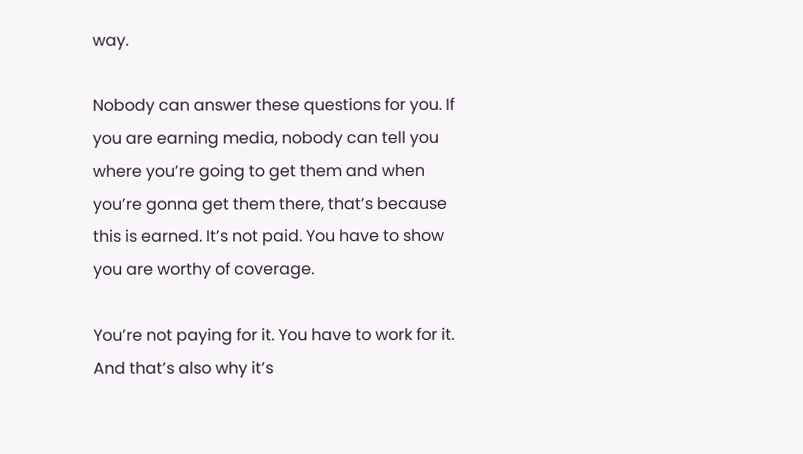way.

Nobody can answer these questions for you. If you are earning media, nobody can tell you where you’re going to get them and when you’re gonna get them there, that’s because this is earned. It’s not paid. You have to show you are worthy of coverage.

You’re not paying for it. You have to work for it. And that’s also why it’s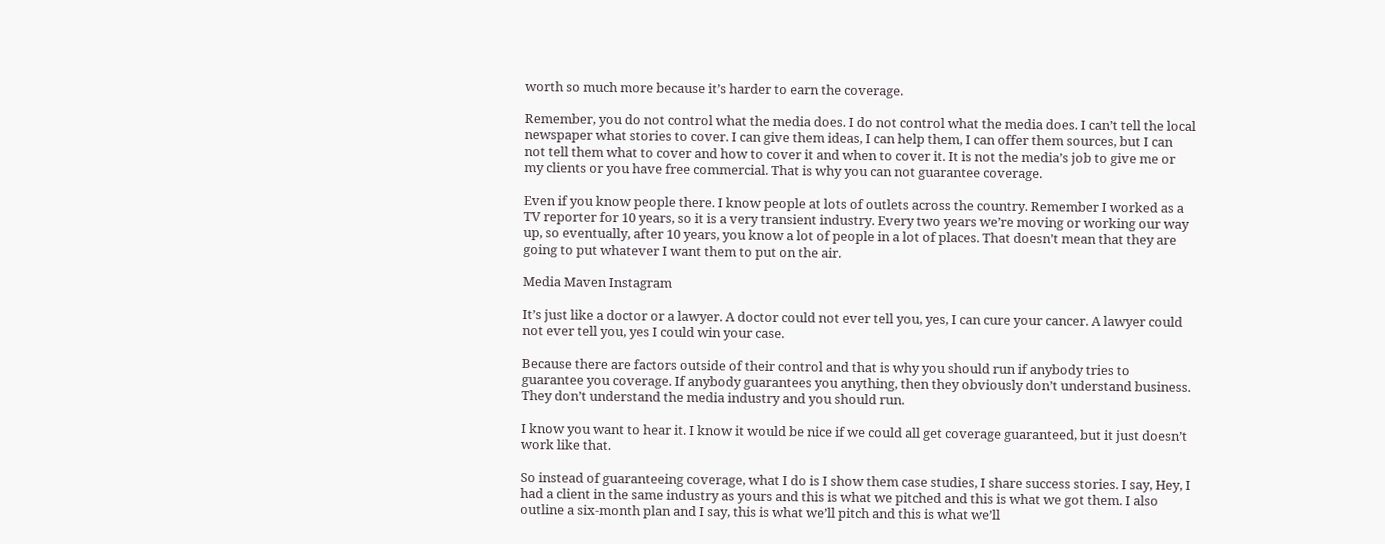worth so much more because it’s harder to earn the coverage.

Remember, you do not control what the media does. I do not control what the media does. I can’t tell the local newspaper what stories to cover. I can give them ideas, I can help them, I can offer them sources, but I can not tell them what to cover and how to cover it and when to cover it. It is not the media’s job to give me or my clients or you have free commercial. That is why you can not guarantee coverage.

Even if you know people there. I know people at lots of outlets across the country. Remember I worked as a TV reporter for 10 years, so it is a very transient industry. Every two years we’re moving or working our way up, so eventually, after 10 years, you know a lot of people in a lot of places. That doesn’t mean that they are going to put whatever I want them to put on the air.

Media Maven Instagram

It’s just like a doctor or a lawyer. A doctor could not ever tell you, yes, I can cure your cancer. A lawyer could not ever tell you, yes I could win your case.

Because there are factors outside of their control and that is why you should run if anybody tries to guarantee you coverage. If anybody guarantees you anything, then they obviously don’t understand business. They don’t understand the media industry and you should run.

I know you want to hear it. I know it would be nice if we could all get coverage guaranteed, but it just doesn’t work like that.

So instead of guaranteeing coverage, what I do is I show them case studies, I share success stories. I say, Hey, I had a client in the same industry as yours and this is what we pitched and this is what we got them. I also outline a six-month plan and I say, this is what we’ll pitch and this is what we’ll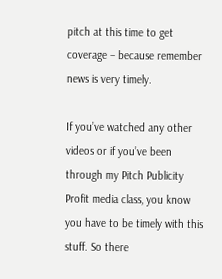pitch at this time to get coverage – because remember news is very timely.

If you’ve watched any other videos or if you’ve been through my Pitch Publicity Profit media class, you know you have to be timely with this stuff. So there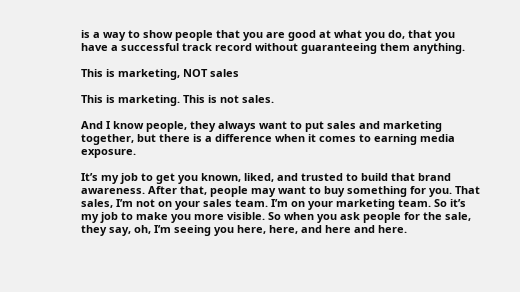is a way to show people that you are good at what you do, that you have a successful track record without guaranteeing them anything.

This is marketing, NOT sales

This is marketing. This is not sales.

And I know people, they always want to put sales and marketing together, but there is a difference when it comes to earning media exposure.

It’s my job to get you known, liked, and trusted to build that brand awareness. After that, people may want to buy something for you. That sales, I’m not on your sales team. I’m on your marketing team. So it’s my job to make you more visible. So when you ask people for the sale, they say, oh, I’m seeing you here, here, and here and here.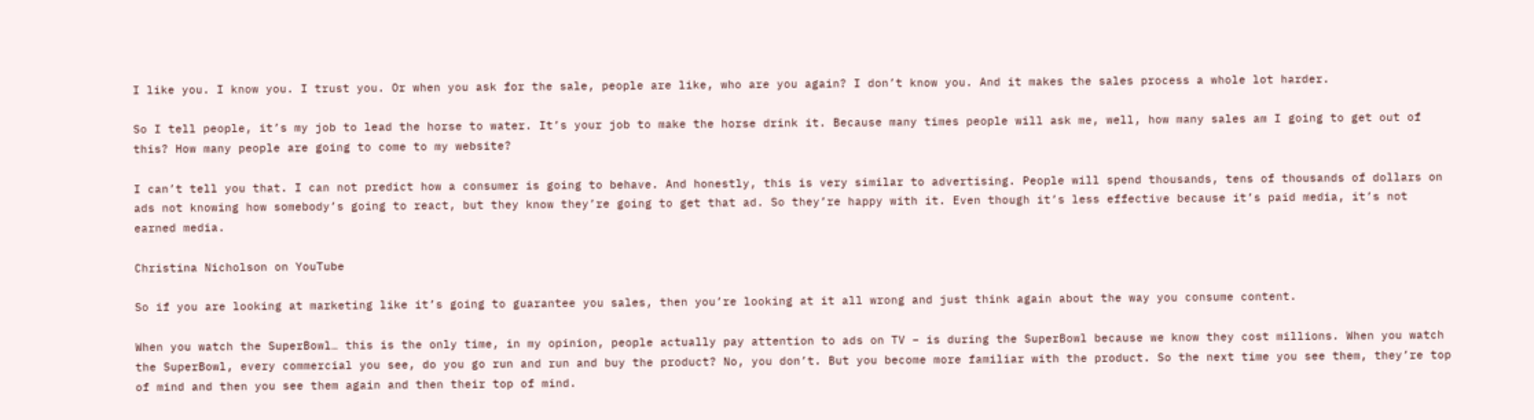I like you. I know you. I trust you. Or when you ask for the sale, people are like, who are you again? I don’t know you. And it makes the sales process a whole lot harder.

So I tell people, it’s my job to lead the horse to water. It’s your job to make the horse drink it. Because many times people will ask me, well, how many sales am I going to get out of this? How many people are going to come to my website?

I can’t tell you that. I can not predict how a consumer is going to behave. And honestly, this is very similar to advertising. People will spend thousands, tens of thousands of dollars on ads not knowing how somebody’s going to react, but they know they’re going to get that ad. So they’re happy with it. Even though it’s less effective because it’s paid media, it’s not earned media.

Christina Nicholson on YouTube

So if you are looking at marketing like it’s going to guarantee you sales, then you’re looking at it all wrong and just think again about the way you consume content.

When you watch the SuperBowl… this is the only time, in my opinion, people actually pay attention to ads on TV – is during the SuperBowl because we know they cost millions. When you watch the SuperBowl, every commercial you see, do you go run and run and buy the product? No, you don’t. But you become more familiar with the product. So the next time you see them, they’re top of mind and then you see them again and then their top of mind.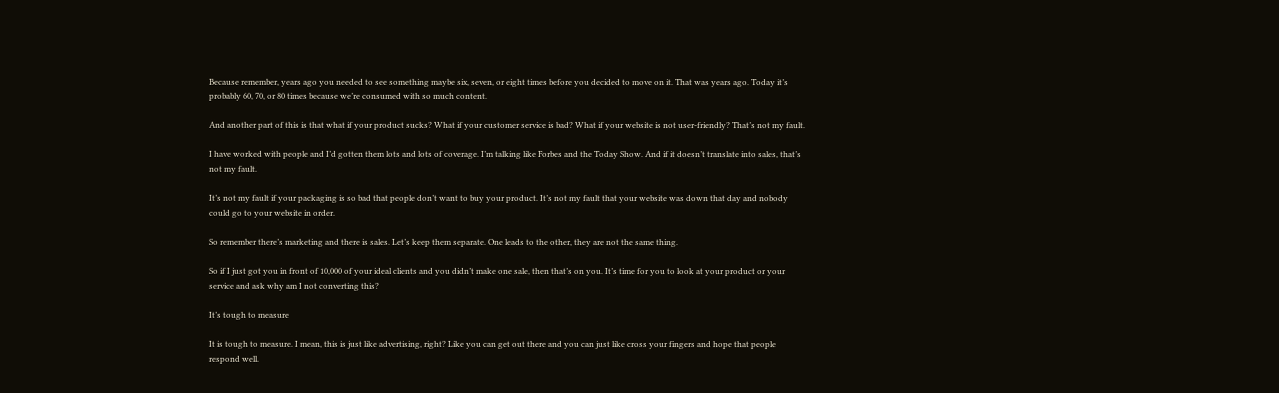Because remember, years ago you needed to see something maybe six, seven, or eight times before you decided to move on it. That was years ago. Today it’s probably 60, 70, or 80 times because we’re consumed with so much content.

And another part of this is that what if your product sucks? What if your customer service is bad? What if your website is not user-friendly? That’s not my fault.

I have worked with people and I’d gotten them lots and lots of coverage. I’m talking like Forbes and the Today Show. And if it doesn’t translate into sales, that’s not my fault.

It’s not my fault if your packaging is so bad that people don’t want to buy your product. It’s not my fault that your website was down that day and nobody could go to your website in order.

So remember there’s marketing and there is sales. Let’s keep them separate. One leads to the other, they are not the same thing.

So if I just got you in front of 10,000 of your ideal clients and you didn’t make one sale, then that’s on you. It’s time for you to look at your product or your service and ask why am I not converting this?

It’s tough to measure

It is tough to measure. I mean, this is just like advertising, right? Like you can get out there and you can just like cross your fingers and hope that people respond well.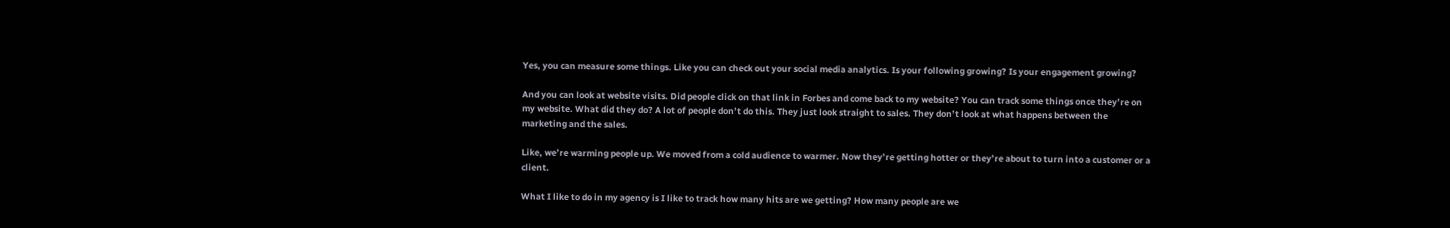Yes, you can measure some things. Like you can check out your social media analytics. Is your following growing? Is your engagement growing?

And you can look at website visits. Did people click on that link in Forbes and come back to my website? You can track some things once they’re on my website. What did they do? A lot of people don’t do this. They just look straight to sales. They don’t look at what happens between the marketing and the sales.

Like, we’re warming people up. We moved from a cold audience to warmer. Now they’re getting hotter or they’re about to turn into a customer or a client.

What I like to do in my agency is I like to track how many hits are we getting? How many people are we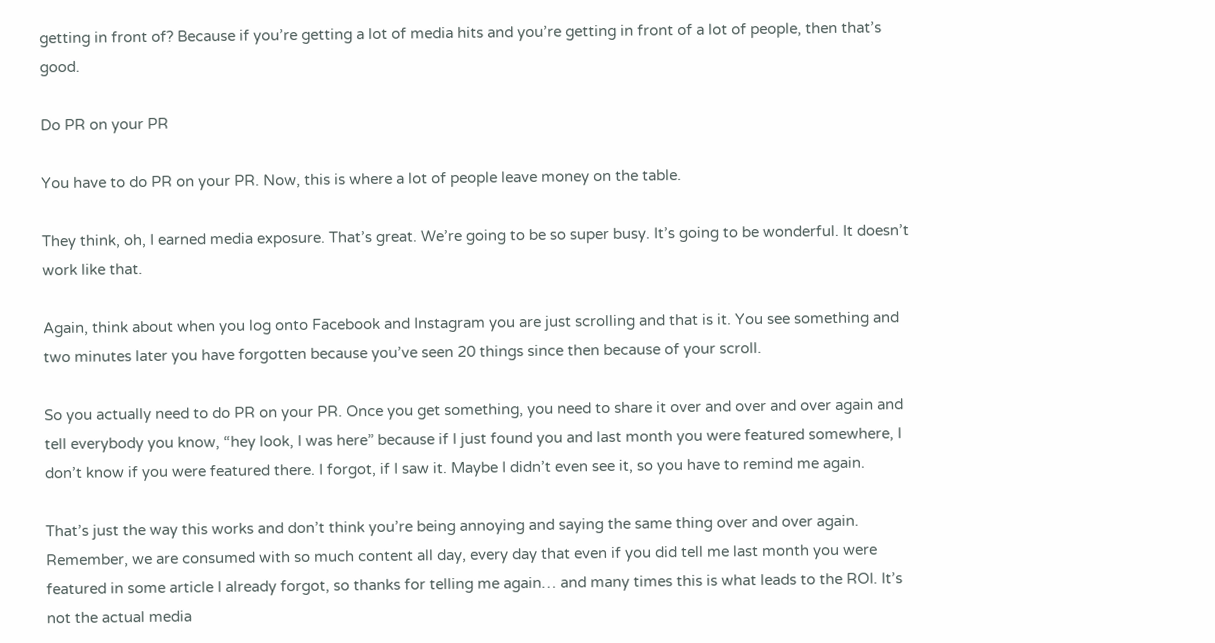getting in front of? Because if you’re getting a lot of media hits and you’re getting in front of a lot of people, then that’s good.

Do PR on your PR

You have to do PR on your PR. Now, this is where a lot of people leave money on the table.

They think, oh, I earned media exposure. That’s great. We’re going to be so super busy. It’s going to be wonderful. It doesn’t work like that.

Again, think about when you log onto Facebook and Instagram you are just scrolling and that is it. You see something and two minutes later you have forgotten because you’ve seen 20 things since then because of your scroll.

So you actually need to do PR on your PR. Once you get something, you need to share it over and over and over again and tell everybody you know, “hey look, I was here” because if I just found you and last month you were featured somewhere, I don’t know if you were featured there. I forgot, if I saw it. Maybe I didn’t even see it, so you have to remind me again.

That’s just the way this works and don’t think you’re being annoying and saying the same thing over and over again. Remember, we are consumed with so much content all day, every day that even if you did tell me last month you were featured in some article I already forgot, so thanks for telling me again… and many times this is what leads to the ROI. It’s not the actual media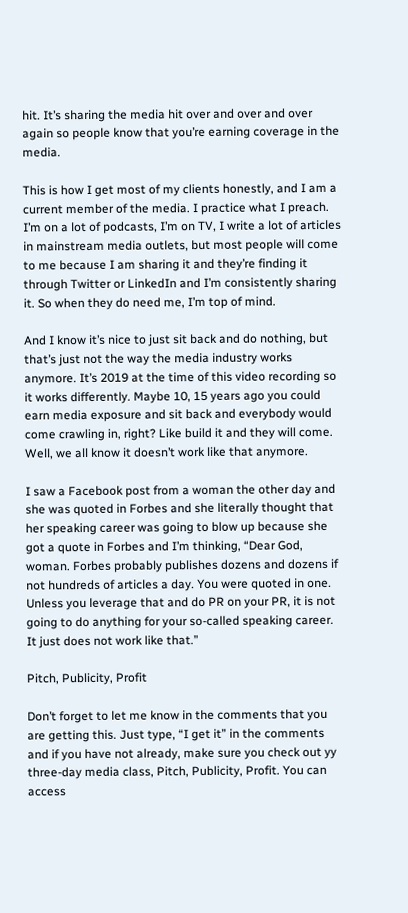hit. It’s sharing the media hit over and over and over again so people know that you’re earning coverage in the media.

This is how I get most of my clients honestly, and I am a current member of the media. I practice what I preach. I’m on a lot of podcasts, I’m on TV, I write a lot of articles in mainstream media outlets, but most people will come to me because I am sharing it and they’re finding it through Twitter or LinkedIn and I’m consistently sharing it. So when they do need me, I’m top of mind.

And I know it’s nice to just sit back and do nothing, but that’s just not the way the media industry works anymore. It’s 2019 at the time of this video recording so it works differently. Maybe 10, 15 years ago you could earn media exposure and sit back and everybody would come crawling in, right? Like build it and they will come. Well, we all know it doesn’t work like that anymore.

I saw a Facebook post from a woman the other day and she was quoted in Forbes and she literally thought that her speaking career was going to blow up because she got a quote in Forbes and I’m thinking, “Dear God, woman. Forbes probably publishes dozens and dozens if not hundreds of articles a day. You were quoted in one. Unless you leverage that and do PR on your PR, it is not going to do anything for your so-called speaking career. It just does not work like that.”

Pitch, Publicity, Profit

Don’t forget to let me know in the comments that you are getting this. Just type, “I get it” in the comments and if you have not already, make sure you check out yy three-day media class, Pitch, Publicity, Profit. You can access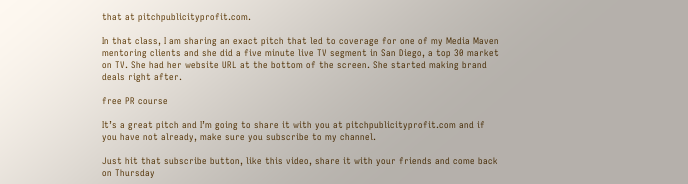that at pitchpublicityprofit.com.

In that class, I am sharing an exact pitch that led to coverage for one of my Media Maven mentoring clients and she did a five minute live TV segment in San Diego, a top 30 market on TV. She had her website URL at the bottom of the screen. She started making brand deals right after.

free PR course

It’s a great pitch and I’m going to share it with you at pitchpublicityprofit.com and if you have not already, make sure you subscribe to my channel.

Just hit that subscribe button, like this video, share it with your friends and come back on Thursday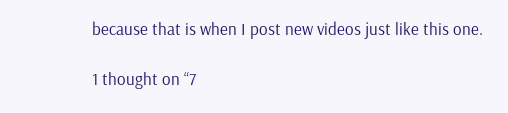because that is when I post new videos just like this one.

1 thought on “7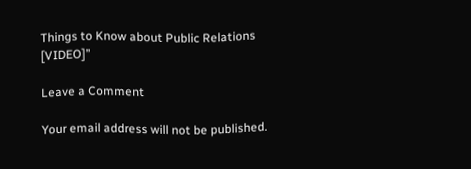Things to Know about Public Relations [VIDEO]”

Leave a Comment

Your email address will not be published.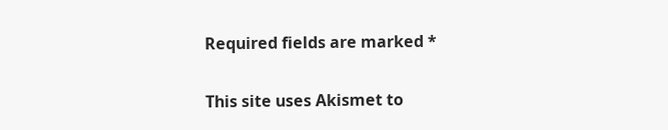Required fields are marked *

This site uses Akismet to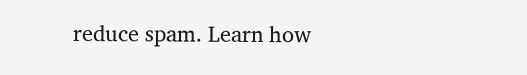reduce spam. Learn how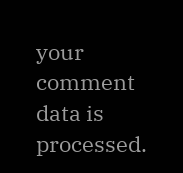your comment data is processed.